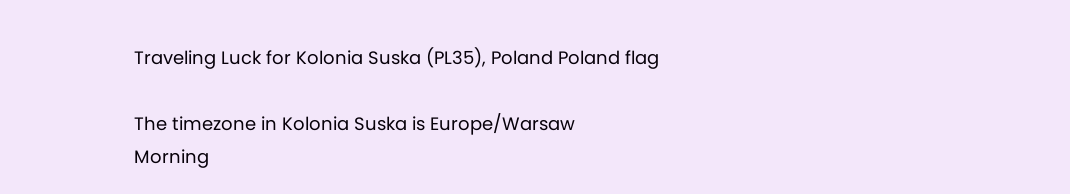Traveling Luck for Kolonia Suska (PL35), Poland Poland flag

The timezone in Kolonia Suska is Europe/Warsaw
Morning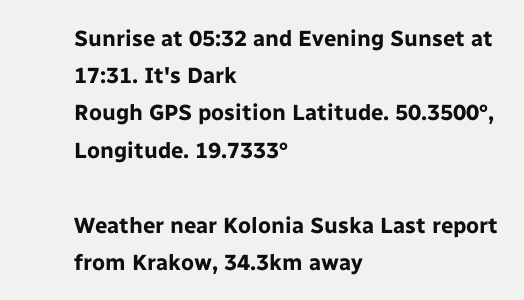Sunrise at 05:32 and Evening Sunset at 17:31. It's Dark
Rough GPS position Latitude. 50.3500°, Longitude. 19.7333°

Weather near Kolonia Suska Last report from Krakow, 34.3km away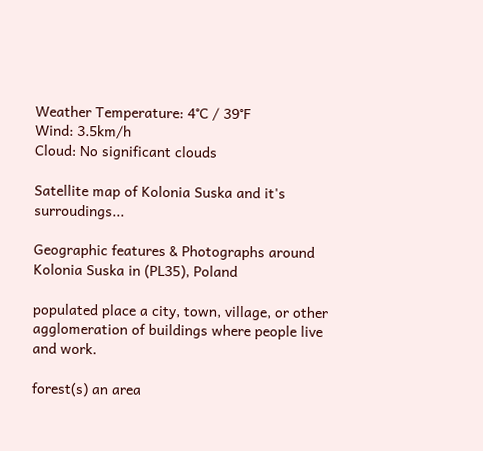Weather Temperature: 4°C / 39°F
Wind: 3.5km/h
Cloud: No significant clouds

Satellite map of Kolonia Suska and it's surroudings...

Geographic features & Photographs around Kolonia Suska in (PL35), Poland

populated place a city, town, village, or other agglomeration of buildings where people live and work.

forest(s) an area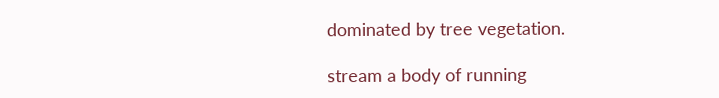dominated by tree vegetation.

stream a body of running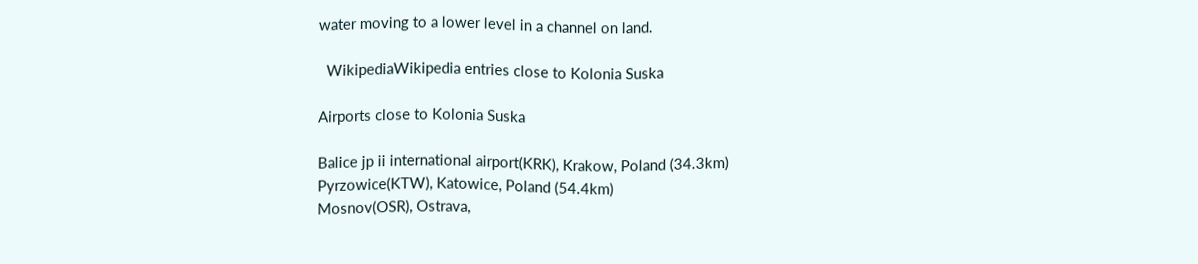water moving to a lower level in a channel on land.

  WikipediaWikipedia entries close to Kolonia Suska

Airports close to Kolonia Suska

Balice jp ii international airport(KRK), Krakow, Poland (34.3km)
Pyrzowice(KTW), Katowice, Poland (54.4km)
Mosnov(OSR), Ostrava,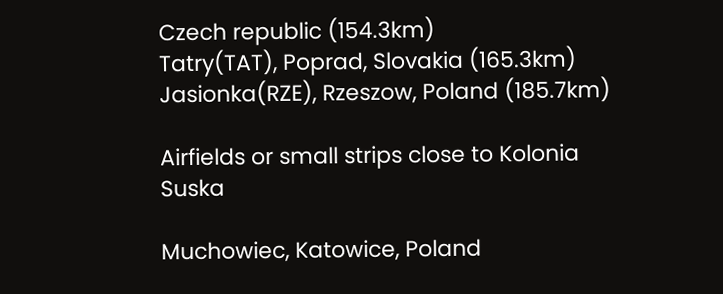Czech republic (154.3km)
Tatry(TAT), Poprad, Slovakia (165.3km)
Jasionka(RZE), Rzeszow, Poland (185.7km)

Airfields or small strips close to Kolonia Suska

Muchowiec, Katowice, Poland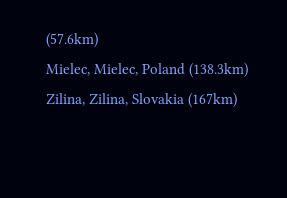(57.6km)
Mielec, Mielec, Poland (138.3km)
Zilina, Zilina, Slovakia (167km)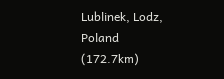Lublinek, Lodz, Poland (172.7km)